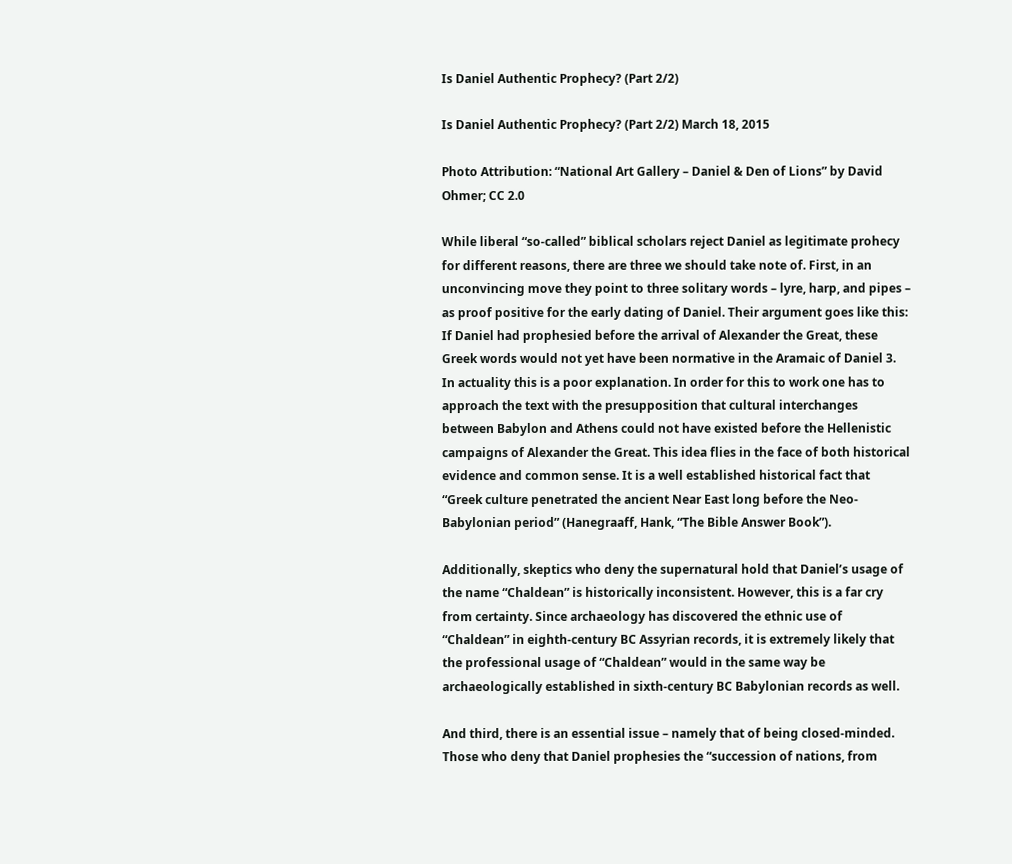Is Daniel Authentic Prophecy? (Part 2/2)

Is Daniel Authentic Prophecy? (Part 2/2) March 18, 2015

Photo Attribution: “National Art Gallery – Daniel & Den of Lions” by David Ohmer; CC 2.0

While liberal “so-called” biblical scholars reject Daniel as legitimate prohecy for different reasons, there are three we should take note of. First, in an unconvincing move they point to three solitary words – lyre, harp, and pipes – as proof positive for the early dating of Daniel. Their argument goes like this: If Daniel had prophesied before the arrival of Alexander the Great, these Greek words would not yet have been normative in the Aramaic of Daniel 3. In actuality this is a poor explanation. In order for this to work one has to approach the text with the presupposition that cultural interchanges between Babylon and Athens could not have existed before the Hellenistic campaigns of Alexander the Great. This idea flies in the face of both historical evidence and common sense. It is a well established historical fact that “Greek culture penetrated the ancient Near East long before the Neo-Babylonian period” (Hanegraaff, Hank, “The Bible Answer Book”).

Additionally, skeptics who deny the supernatural hold that Daniel’s usage of the name “Chaldean” is historically inconsistent. However, this is a far cry from certainty. Since archaeology has discovered the ethnic use of “Chaldean” in eighth-century BC Assyrian records, it is extremely likely that the professional usage of “Chaldean” would in the same way be archaeologically established in sixth-century BC Babylonian records as well.

And third, there is an essential issue – namely that of being closed-minded. Those who deny that Daniel prophesies the “succession of nations, from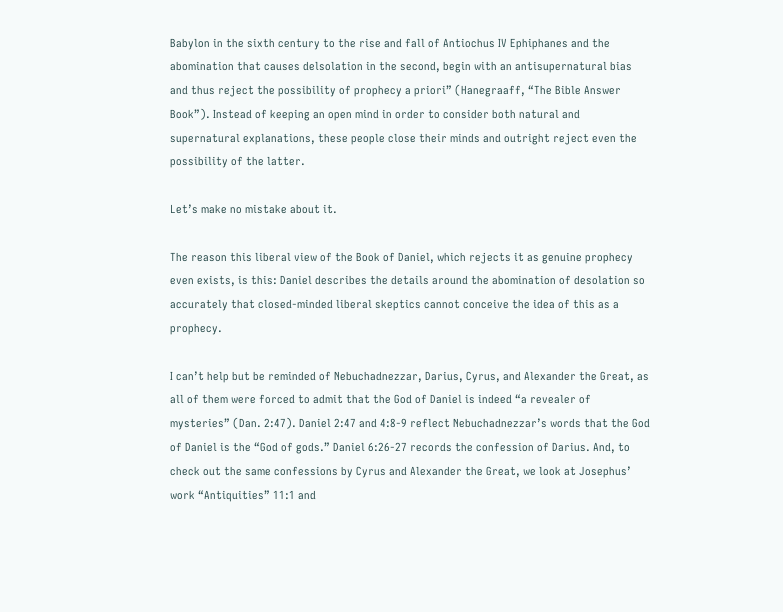Babylon in the sixth century to the rise and fall of Antiochus IV Ephiphanes and the abomination that causes delsolation in the second, begin with an antisupernatural bias and thus reject the possibility of prophecy a priori” (Hanegraaff, “The Bible Answer Book”). Instead of keeping an open mind in order to consider both natural and supernatural explanations, these people close their minds and outright reject even the possibility of the latter.

Let’s make no mistake about it.

The reason this liberal view of the Book of Daniel, which rejects it as genuine prophecy even exists, is this: Daniel describes the details around the abomination of desolation so accurately that closed-minded liberal skeptics cannot conceive the idea of this as a prophecy.

I can’t help but be reminded of Nebuchadnezzar, Darius, Cyrus, and Alexander the Great, as all of them were forced to admit that the God of Daniel is indeed “a revealer of mysteries” (Dan. 2:47). Daniel 2:47 and 4:8-9 reflect Nebuchadnezzar’s words that the God of Daniel is the “God of gods.” Daniel 6:26-27 records the confession of Darius. And, to check out the same confessions by Cyrus and Alexander the Great, we look at Josephus’ work “Antiquities” 11:1 and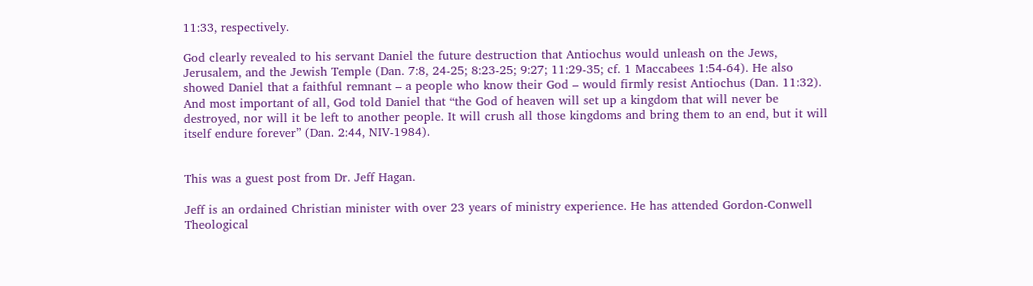11:33, respectively.

God clearly revealed to his servant Daniel the future destruction that Antiochus would unleash on the Jews, Jerusalem, and the Jewish Temple (Dan. 7:8, 24-25; 8:23-25; 9:27; 11:29-35; cf. 1 Maccabees 1:54-64). He also showed Daniel that a faithful remnant – a people who know their God – would firmly resist Antiochus (Dan. 11:32). And most important of all, God told Daniel that “the God of heaven will set up a kingdom that will never be destroyed, nor will it be left to another people. It will crush all those kingdoms and bring them to an end, but it will itself endure forever” (Dan. 2:44, NIV-1984).


This was a guest post from Dr. Jeff Hagan.

Jeff is an ordained Christian minister with over 23 years of ministry experience. He has attended Gordon-Conwell Theological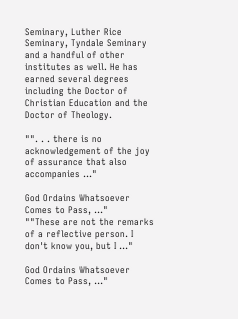Seminary, Luther Rice Seminary, Tyndale Seminary and a handful of other institutes as well. He has earned several degrees including the Doctor of Christian Education and the Doctor of Theology.

"". . . there is no acknowledgement of the joy of assurance that also accompanies ..."

God Ordains Whatsoever Comes to Pass, ..."
""These are not the remarks of a reflective person. I don't know you, but I ..."

God Ordains Whatsoever Comes to Pass, ..."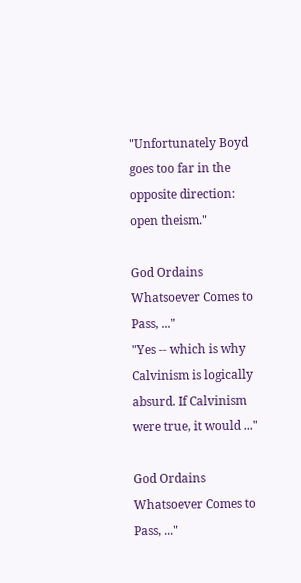"Unfortunately Boyd goes too far in the opposite direction: open theism."

God Ordains Whatsoever Comes to Pass, ..."
"Yes -- which is why Calvinism is logically absurd. If Calvinism were true, it would ..."

God Ordains Whatsoever Comes to Pass, ..."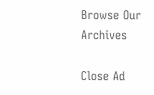Browse Our Archives

Close Ad